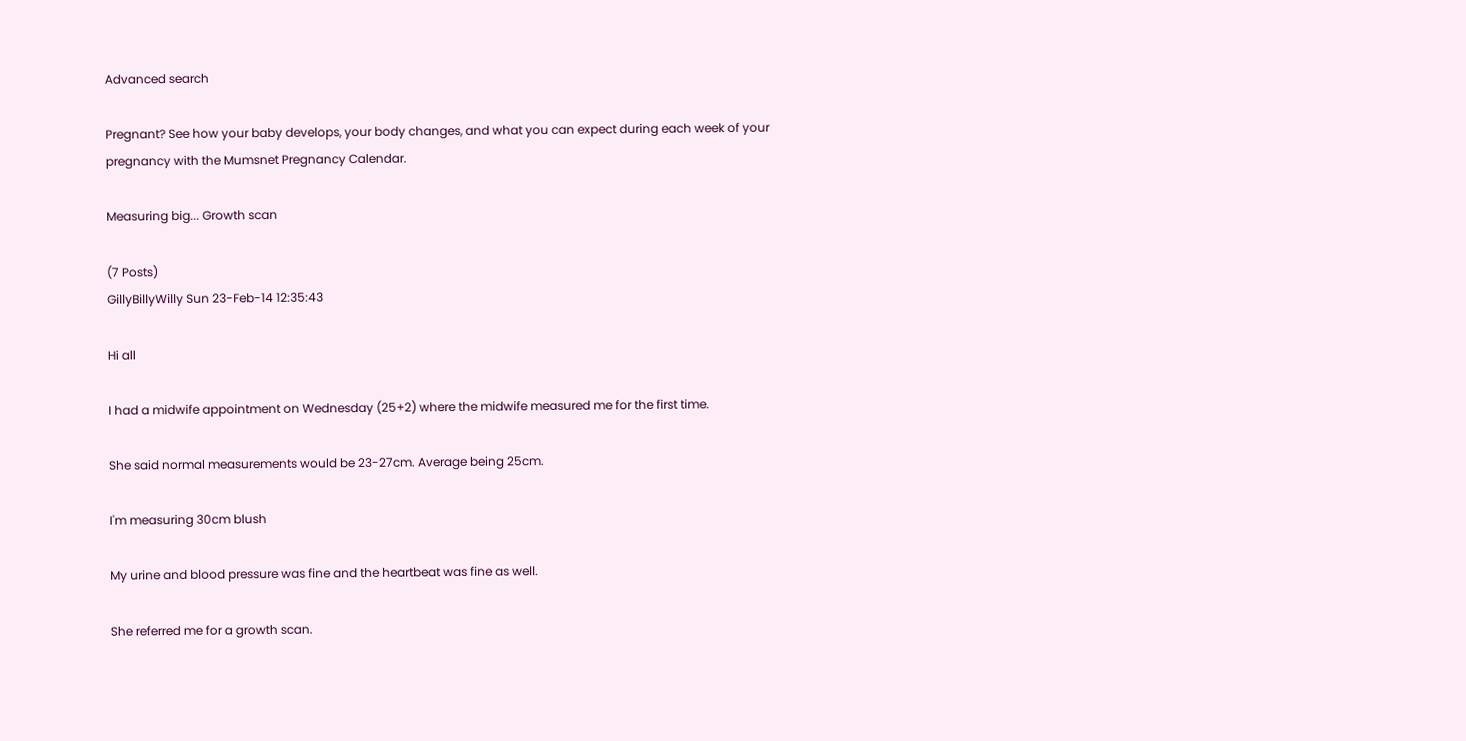Advanced search

Pregnant? See how your baby develops, your body changes, and what you can expect during each week of your pregnancy with the Mumsnet Pregnancy Calendar.

Measuring big... Growth scan

(7 Posts)
GillyBillyWilly Sun 23-Feb-14 12:35:43

Hi all

I had a midwife appointment on Wednesday (25+2) where the midwife measured me for the first time.

She said normal measurements would be 23-27cm. Average being 25cm.

I'm measuring 30cm blush

My urine and blood pressure was fine and the heartbeat was fine as well.

She referred me for a growth scan.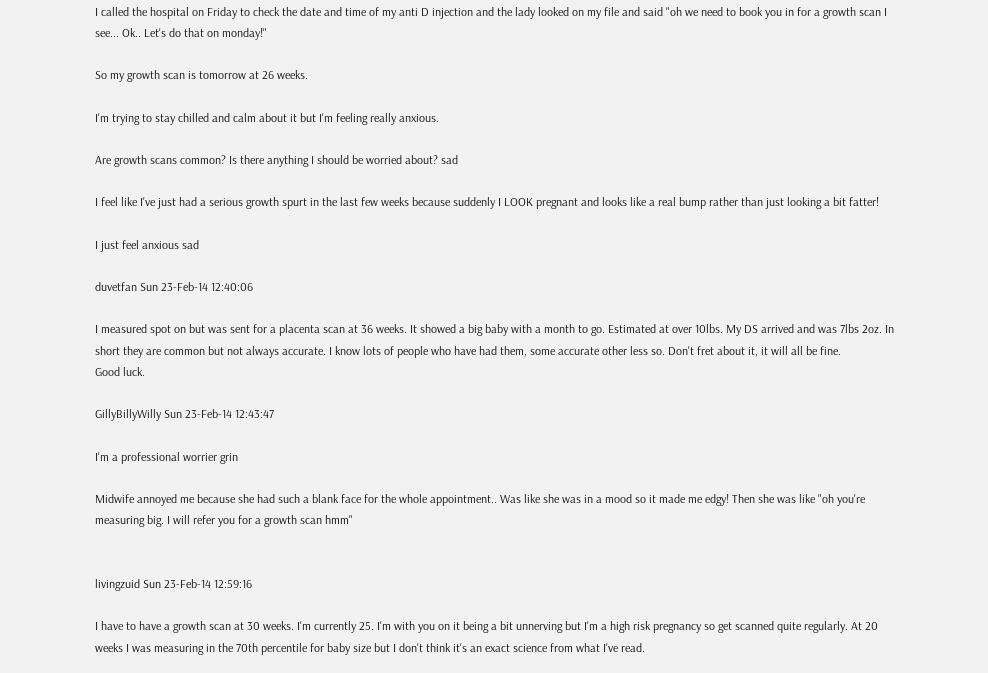I called the hospital on Friday to check the date and time of my anti D injection and the lady looked on my file and said "oh we need to book you in for a growth scan I see... Ok.. Let's do that on monday!"

So my growth scan is tomorrow at 26 weeks.

I'm trying to stay chilled and calm about it but I'm feeling really anxious.

Are growth scans common? Is there anything I should be worried about? sad

I feel like I've just had a serious growth spurt in the last few weeks because suddenly I LOOK pregnant and looks like a real bump rather than just looking a bit fatter!

I just feel anxious sad

duvetfan Sun 23-Feb-14 12:40:06

I measured spot on but was sent for a placenta scan at 36 weeks. It showed a big baby with a month to go. Estimated at over 10lbs. My DS arrived and was 7lbs 2oz. In short they are common but not always accurate. I know lots of people who have had them, some accurate other less so. Don't fret about it, it will all be fine.
Good luck.

GillyBillyWilly Sun 23-Feb-14 12:43:47

I'm a professional worrier grin

Midwife annoyed me because she had such a blank face for the whole appointment.. Was like she was in a mood so it made me edgy! Then she was like "oh you're measuring big. I will refer you for a growth scan hmm"


livingzuid Sun 23-Feb-14 12:59:16

I have to have a growth scan at 30 weeks. I'm currently 25. I'm with you on it being a bit unnerving but I'm a high risk pregnancy so get scanned quite regularly. At 20 weeks I was measuring in the 70th percentile for baby size but I don't think it's an exact science from what I've read.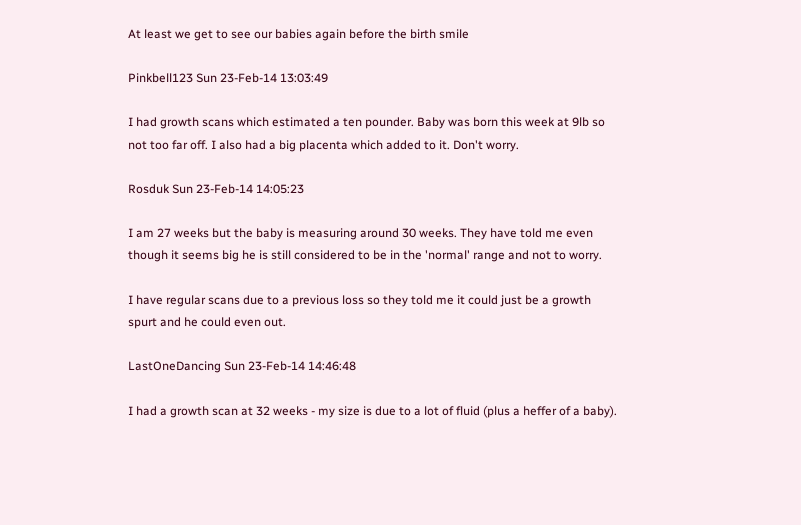At least we get to see our babies again before the birth smile

Pinkbell123 Sun 23-Feb-14 13:03:49

I had growth scans which estimated a ten pounder. Baby was born this week at 9lb so not too far off. I also had a big placenta which added to it. Don't worry.

Rosduk Sun 23-Feb-14 14:05:23

I am 27 weeks but the baby is measuring around 30 weeks. They have told me even though it seems big he is still considered to be in the 'normal' range and not to worry.

I have regular scans due to a previous loss so they told me it could just be a growth spurt and he could even out.

LastOneDancing Sun 23-Feb-14 14:46:48

I had a growth scan at 32 weeks - my size is due to a lot of fluid (plus a heffer of a baby).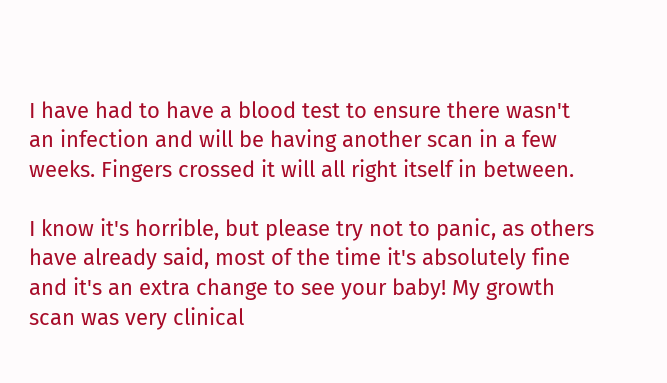I have had to have a blood test to ensure there wasn't an infection and will be having another scan in a few weeks. Fingers crossed it will all right itself in between.

I know it's horrible, but please try not to panic, as others have already said, most of the time it's absolutely fine and it's an extra change to see your baby! My growth scan was very clinical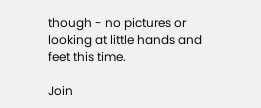though - no pictures or looking at little hands and feet this time.

Join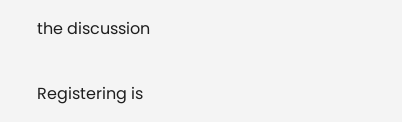the discussion

Registering is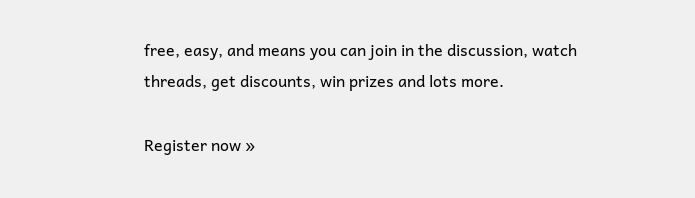free, easy, and means you can join in the discussion, watch threads, get discounts, win prizes and lots more.

Register now »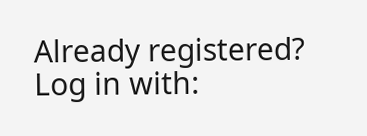Already registered? Log in with: